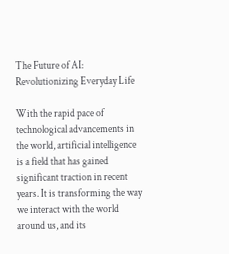The Future of AI: Revolutionizing Everyday Life

With the rapid pace of technological advancements in the world, artificial intelligence is a field that has gained significant traction in recent years. It is transforming the way we interact with the world around us, and its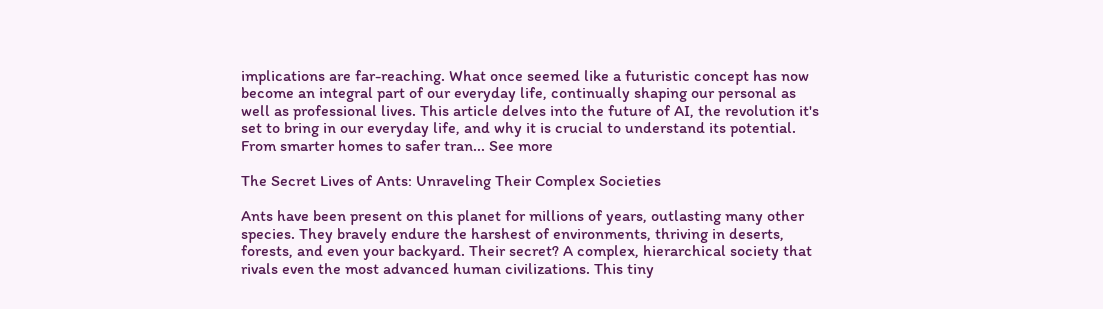implications are far-reaching. What once seemed like a futuristic concept has now become an integral part of our everyday life, continually shaping our personal as well as professional lives. This article delves into the future of AI, the revolution it's set to bring in our everyday life, and why it is crucial to understand its potential. From smarter homes to safer tran... See more

The Secret Lives of Ants: Unraveling Their Complex Societies

Ants have been present on this planet for millions of years, outlasting many other species. They bravely endure the harshest of environments, thriving in deserts, forests, and even your backyard. Their secret? A complex, hierarchical society that rivals even the most advanced human civilizations. This tiny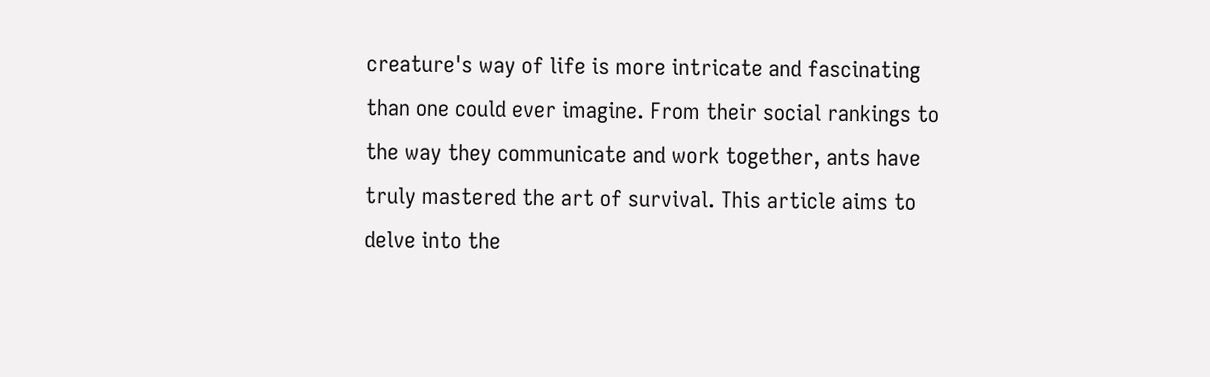creature's way of life is more intricate and fascinating than one could ever imagine. From their social rankings to the way they communicate and work together, ants have truly mastered the art of survival. This article aims to delve into the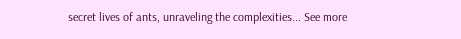secret lives of ants, unraveling the complexities... See more